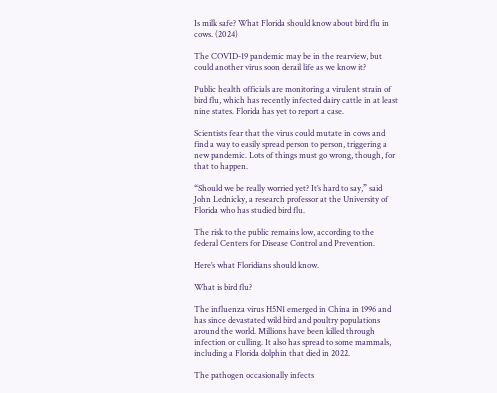Is milk safe? What Florida should know about bird flu in cows. (2024)

The COVID-19 pandemic may be in the rearview, but could another virus soon derail life as we know it?

Public health officials are monitoring a virulent strain of bird flu, which has recently infected dairy cattle in at least nine states. Florida has yet to report a case.

Scientists fear that the virus could mutate in cows and find a way to easily spread person to person, triggering a new pandemic. Lots of things must go wrong, though, for that to happen.

“Should we be really worried yet? It’s hard to say,” said John Lednicky, a research professor at the University of Florida who has studied bird flu.

The risk to the public remains low, according to the federal Centers for Disease Control and Prevention.

Here’s what Floridians should know.

What is bird flu?

The influenza virus H5N1 emerged in China in 1996 and has since devastated wild bird and poultry populations around the world. Millions have been killed through infection or culling. It also has spread to some mammals, including a Florida dolphin that died in 2022.

The pathogen occasionally infects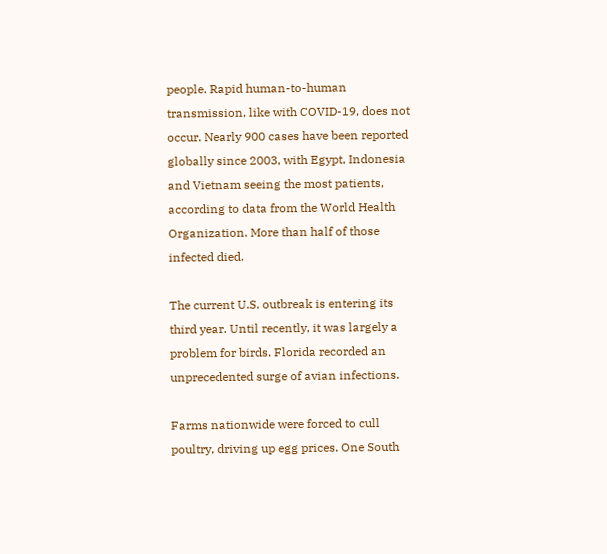people. Rapid human-to-human transmission, like with COVID-19, does not occur. Nearly 900 cases have been reported globally since 2003, with Egypt, Indonesia and Vietnam seeing the most patients, according to data from the World Health Organization. More than half of those infected died.

The current U.S. outbreak is entering its third year. Until recently, it was largely a problem for birds. Florida recorded an unprecedented surge of avian infections.

Farms nationwide were forced to cull poultry, driving up egg prices. One South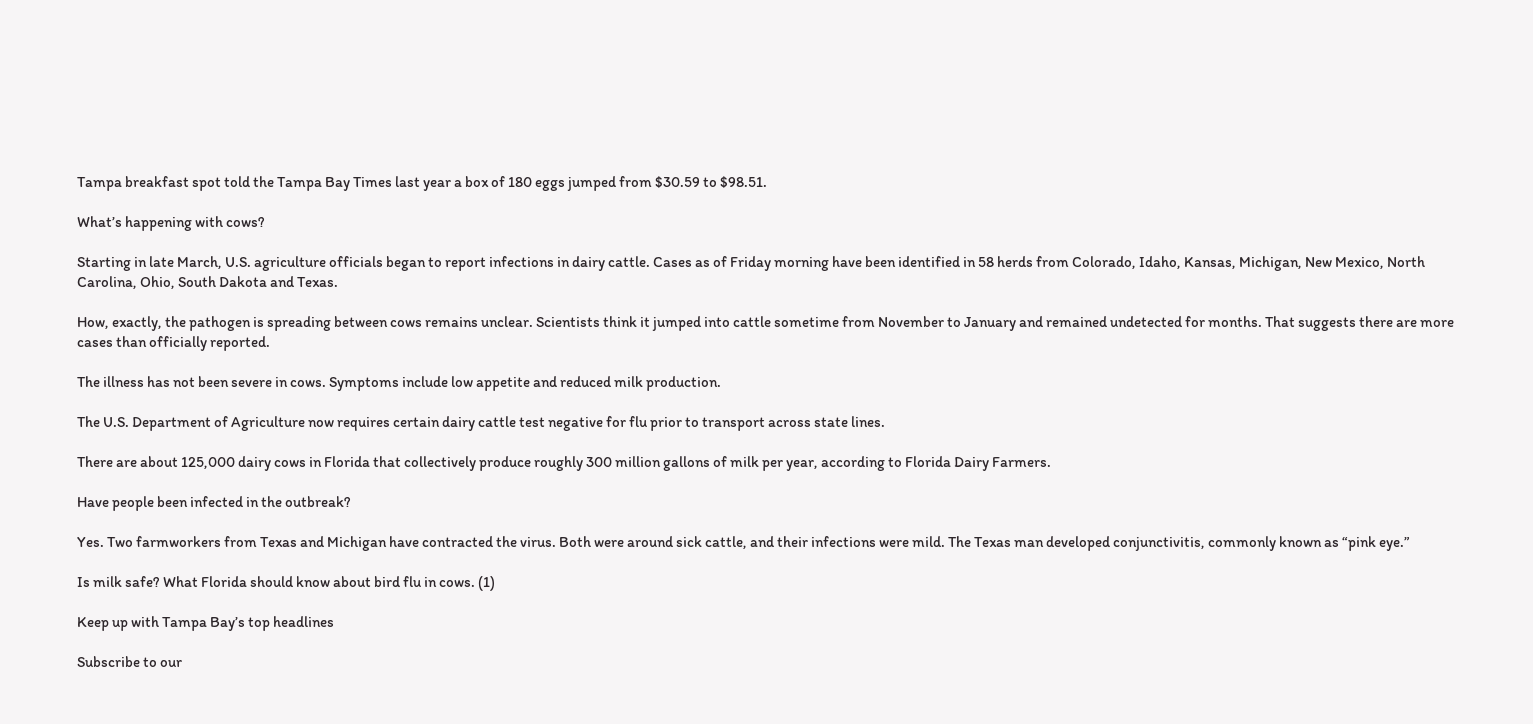Tampa breakfast spot told the Tampa Bay Times last year a box of 180 eggs jumped from $30.59 to $98.51.

What’s happening with cows?

Starting in late March, U.S. agriculture officials began to report infections in dairy cattle. Cases as of Friday morning have been identified in 58 herds from Colorado, Idaho, Kansas, Michigan, New Mexico, North Carolina, Ohio, South Dakota and Texas.

How, exactly, the pathogen is spreading between cows remains unclear. Scientists think it jumped into cattle sometime from November to January and remained undetected for months. That suggests there are more cases than officially reported.

The illness has not been severe in cows. Symptoms include low appetite and reduced milk production.

The U.S. Department of Agriculture now requires certain dairy cattle test negative for flu prior to transport across state lines.

There are about 125,000 dairy cows in Florida that collectively produce roughly 300 million gallons of milk per year, according to Florida Dairy Farmers.

Have people been infected in the outbreak?

Yes. Two farmworkers from Texas and Michigan have contracted the virus. Both were around sick cattle, and their infections were mild. The Texas man developed conjunctivitis, commonly known as “pink eye.”

Is milk safe? What Florida should know about bird flu in cows. (1)

Keep up with Tampa Bay’s top headlines

Subscribe to our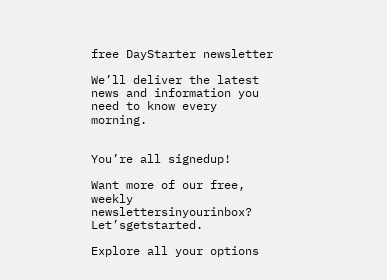free DayStarter newsletter

We’ll deliver the latest news and information you need to know every morning.


You’re all signedup!

Want more of our free, weekly newslettersinyourinbox? Let’sgetstarted.

Explore all your options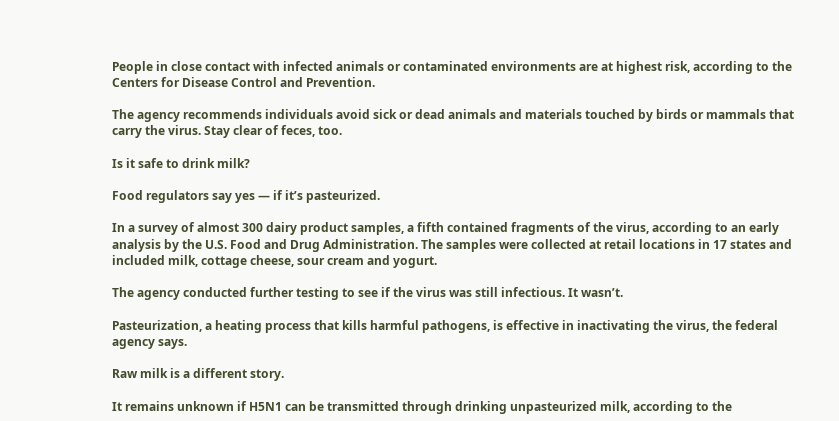People in close contact with infected animals or contaminated environments are at highest risk, according to the Centers for Disease Control and Prevention.

The agency recommends individuals avoid sick or dead animals and materials touched by birds or mammals that carry the virus. Stay clear of feces, too.

Is it safe to drink milk?

Food regulators say yes — if it’s pasteurized.

In a survey of almost 300 dairy product samples, a fifth contained fragments of the virus, according to an early analysis by the U.S. Food and Drug Administration. The samples were collected at retail locations in 17 states and included milk, cottage cheese, sour cream and yogurt.

The agency conducted further testing to see if the virus was still infectious. It wasn’t.

Pasteurization, a heating process that kills harmful pathogens, is effective in inactivating the virus, the federal agency says.

Raw milk is a different story.

It remains unknown if H5N1 can be transmitted through drinking unpasteurized milk, according to the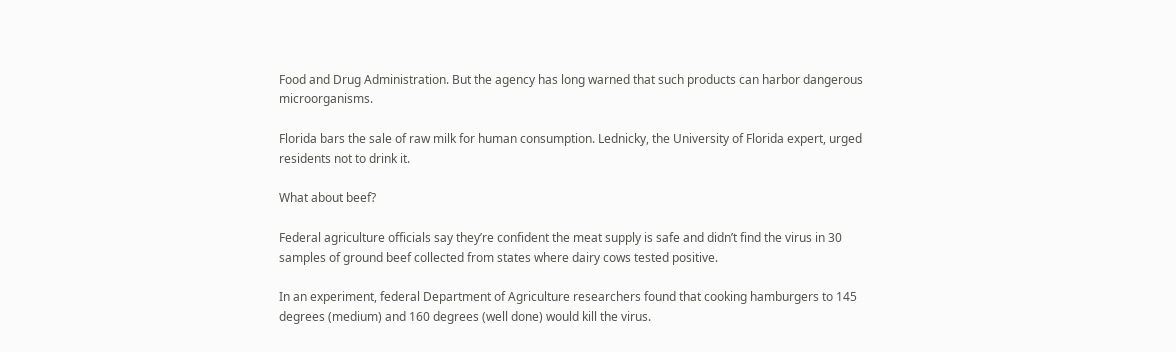Food and Drug Administration. But the agency has long warned that such products can harbor dangerous microorganisms.

Florida bars the sale of raw milk for human consumption. Lednicky, the University of Florida expert, urged residents not to drink it.

What about beef?

Federal agriculture officials say they’re confident the meat supply is safe and didn’t find the virus in 30 samples of ground beef collected from states where dairy cows tested positive.

In an experiment, federal Department of Agriculture researchers found that cooking hamburgers to 145 degrees (medium) and 160 degrees (well done) would kill the virus.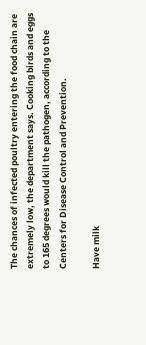The chances of infected poultry entering the food chain are extremely low, the department says. Cooking birds and eggs to 165 degrees would kill the pathogen, according to the Centers for Disease Control and Prevention.

Have milk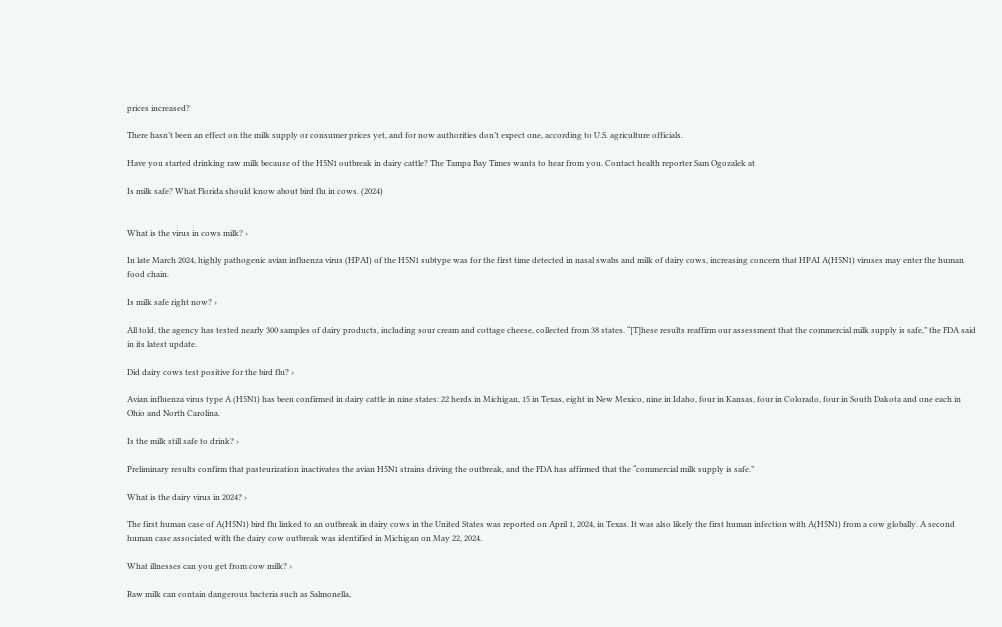prices increased?

There hasn’t been an effect on the milk supply or consumer prices yet, and for now authorities don’t expect one, according to U.S. agriculture officials.

Have you started drinking raw milk because of the H5N1 outbreak in dairy cattle? The Tampa Bay Times wants to hear from you. Contact health reporter Sam Ogozalek at

Is milk safe? What Florida should know about bird flu in cows. (2024)


What is the virus in cows milk? ›

In late March 2024, highly pathogenic avian influenza virus (HPAI) of the H5N1 subtype was for the first time detected in nasal swabs and milk of dairy cows, increasing concern that HPAI A(H5N1) viruses may enter the human food chain.

Is milk safe right now? ›

All told, the agency has tested nearly 300 samples of dairy products, including sour cream and cottage cheese, collected from 38 states. “[T]hese results reaffirm our assessment that the commercial milk supply is safe,” the FDA said in its latest update.

Did dairy cows test positive for the bird flu? ›

Avian influenza virus type A (H5N1) has been confirmed in dairy cattle in nine states: 22 herds in Michigan, 15 in Texas, eight in New Mexico, nine in Idaho, four in Kansas, four in Colorado, four in South Dakota and one each in Ohio and North Carolina.

Is the milk still safe to drink? ›

Preliminary results confirm that pasteurization inactivates the avian H5N1 strains driving the outbreak, and the FDA has affirmed that the “commercial milk supply is safe.”

What is the dairy virus in 2024? ›

The first human case of A(H5N1) bird flu linked to an outbreak in dairy cows in the United States was reported on April 1, 2024, in Texas. It was also likely the first human infection with A(H5N1) from a cow globally. A second human case associated with the dairy cow outbreak was identified in Michigan on May 22, 2024.

What illnesses can you get from cow milk? ›

Raw milk can contain dangerous bacteria such as Salmonella,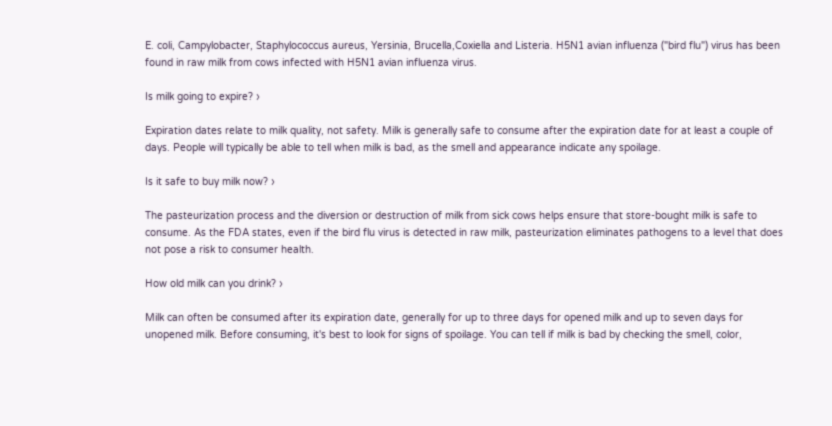E. coli, Campylobacter, Staphylococcus aureus, Yersinia, Brucella,Coxiella and Listeria. H5N1 avian influenza ("bird flu") virus has been found in raw milk from cows infected with H5N1 avian influenza virus.

Is milk going to expire? ›

Expiration dates relate to milk quality, not safety. Milk is generally safe to consume after the expiration date for at least a couple of days. People will typically be able to tell when milk is bad, as the smell and appearance indicate any spoilage.

Is it safe to buy milk now? ›

The pasteurization process and the diversion or destruction of milk from sick cows helps ensure that store-bought milk is safe to consume. As the FDA states, even if the bird flu virus is detected in raw milk, pasteurization eliminates pathogens to a level that does not pose a risk to consumer health.

How old milk can you drink? ›

Milk can often be consumed after its expiration date, generally for up to three days for opened milk and up to seven days for unopened milk. Before consuming, it's best to look for signs of spoilage. You can tell if milk is bad by checking the smell, color,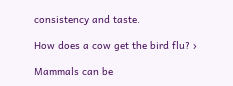consistency and taste.

How does a cow get the bird flu? ›

Mammals can be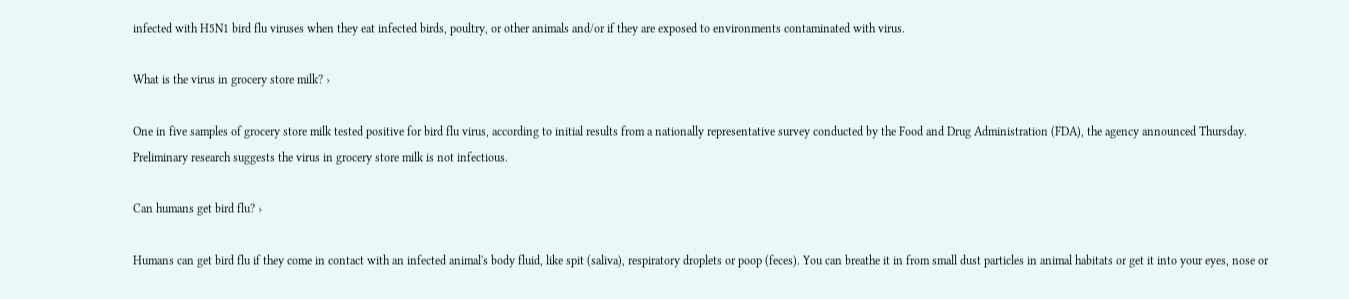infected with H5N1 bird flu viruses when they eat infected birds, poultry, or other animals and/or if they are exposed to environments contaminated with virus.

What is the virus in grocery store milk? ›

One in five samples of grocery store milk tested positive for bird flu virus, according to initial results from a nationally representative survey conducted by the Food and Drug Administration (FDA), the agency announced Thursday. Preliminary research suggests the virus in grocery store milk is not infectious.

Can humans get bird flu? ›

Humans can get bird flu if they come in contact with an infected animal's body fluid, like spit (saliva), respiratory droplets or poop (feces). You can breathe it in from small dust particles in animal habitats or get it into your eyes, nose or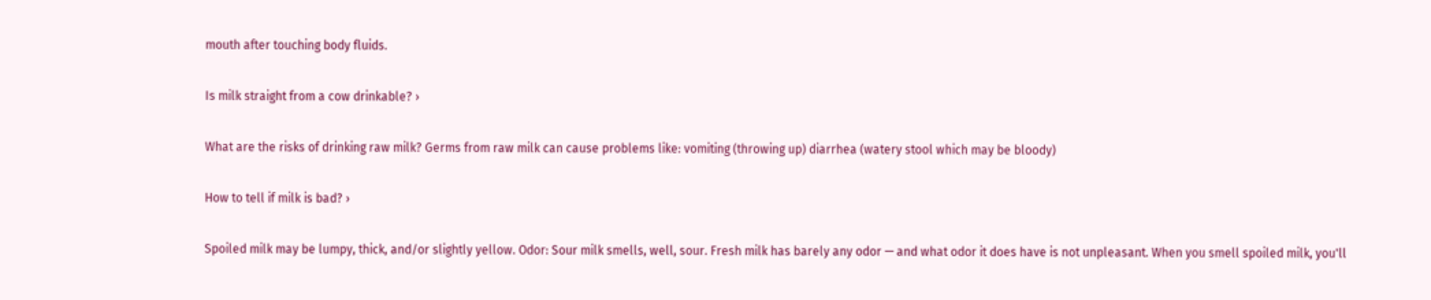mouth after touching body fluids.

Is milk straight from a cow drinkable? ›

What are the risks of drinking raw milk? Germs from raw milk can cause problems like: vomiting (throwing up) diarrhea (watery stool which may be bloody)

How to tell if milk is bad? ›

Spoiled milk may be lumpy, thick, and/or slightly yellow. Odor: Sour milk smells, well, sour. Fresh milk has barely any odor — and what odor it does have is not unpleasant. When you smell spoiled milk, you'll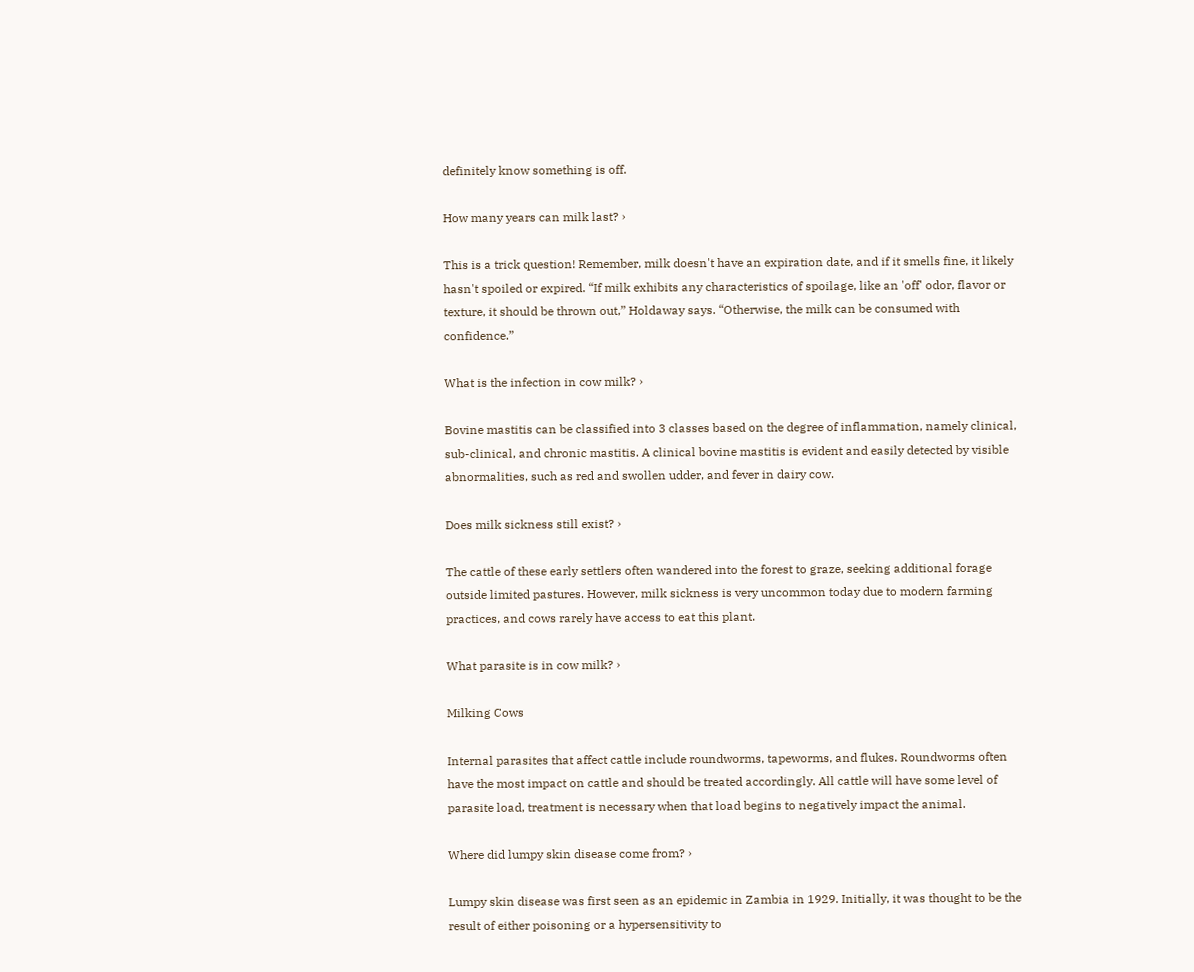definitely know something is off.

How many years can milk last? ›

This is a trick question! Remember, milk doesn't have an expiration date, and if it smells fine, it likely hasn't spoiled or expired. “If milk exhibits any characteristics of spoilage, like an 'off' odor, flavor or texture, it should be thrown out,” Holdaway says. “Otherwise, the milk can be consumed with confidence.”

What is the infection in cow milk? ›

Bovine mastitis can be classified into 3 classes based on the degree of inflammation, namely clinical, sub-clinical, and chronic mastitis. A clinical bovine mastitis is evident and easily detected by visible abnormalities, such as red and swollen udder, and fever in dairy cow.

Does milk sickness still exist? ›

The cattle of these early settlers often wandered into the forest to graze, seeking additional forage outside limited pastures. However, milk sickness is very uncommon today due to modern farming practices, and cows rarely have access to eat this plant.

What parasite is in cow milk? ›

Milking Cows

Internal parasites that affect cattle include roundworms, tapeworms, and flukes. Roundworms often have the most impact on cattle and should be treated accordingly. All cattle will have some level of parasite load, treatment is necessary when that load begins to negatively impact the animal.

Where did lumpy skin disease come from? ›

Lumpy skin disease was first seen as an epidemic in Zambia in 1929. Initially, it was thought to be the result of either poisoning or a hypersensitivity to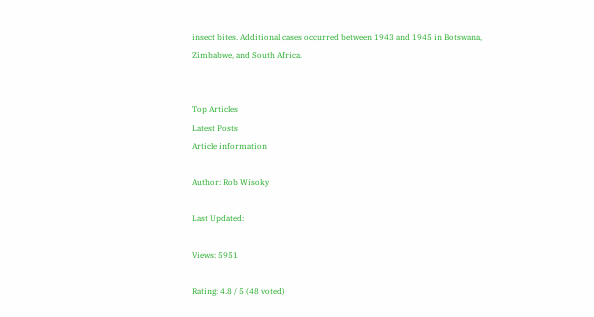insect bites. Additional cases occurred between 1943 and 1945 in Botswana, Zimbabwe, and South Africa.


Top Articles
Latest Posts
Article information

Author: Rob Wisoky

Last Updated:

Views: 5951

Rating: 4.8 / 5 (48 voted)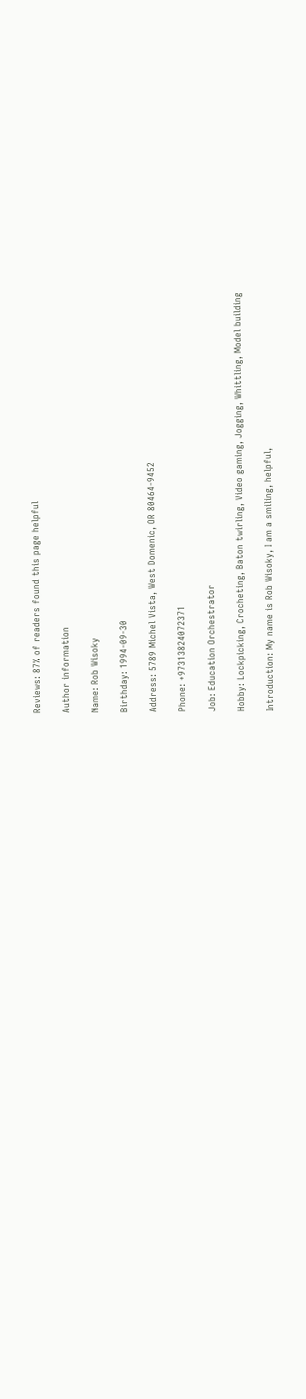Reviews: 87% of readers found this page helpful

Author information

Name: Rob Wisoky

Birthday: 1994-09-30

Address: 5789 Michel Vista, West Domenic, OR 80464-9452

Phone: +97313824072371

Job: Education Orchestrator

Hobby: Lockpicking, Crocheting, Baton twirling, Video gaming, Jogging, Whittling, Model building

Introduction: My name is Rob Wisoky, I am a smiling, helpful,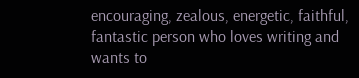encouraging, zealous, energetic, faithful, fantastic person who loves writing and wants to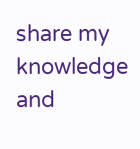share my knowledge and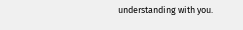understanding with you.